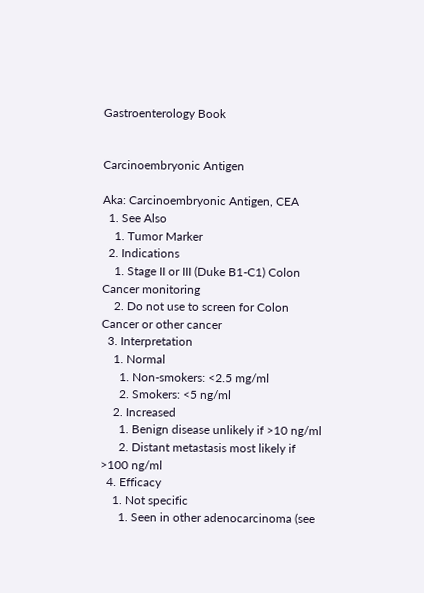Gastroenterology Book


Carcinoembryonic Antigen

Aka: Carcinoembryonic Antigen, CEA
  1. See Also
    1. Tumor Marker
  2. Indications
    1. Stage II or III (Duke B1-C1) Colon Cancer monitoring
    2. Do not use to screen for Colon Cancer or other cancer
  3. Interpretation
    1. Normal
      1. Non-smokers: <2.5 mg/ml
      2. Smokers: <5 ng/ml
    2. Increased
      1. Benign disease unlikely if >10 ng/ml
      2. Distant metastasis most likely if >100 ng/ml
  4. Efficacy
    1. Not specific
      1. Seen in other adenocarcinoma (see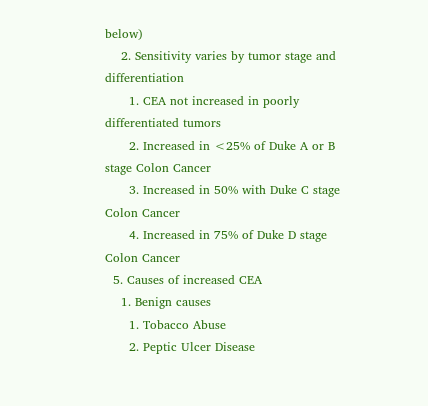below)
    2. Sensitivity varies by tumor stage and differentiation
      1. CEA not increased in poorly differentiated tumors
      2. Increased in <25% of Duke A or B stage Colon Cancer
      3. Increased in 50% with Duke C stage Colon Cancer
      4. Increased in 75% of Duke D stage Colon Cancer
  5. Causes of increased CEA
    1. Benign causes
      1. Tobacco Abuse
      2. Peptic Ulcer Disease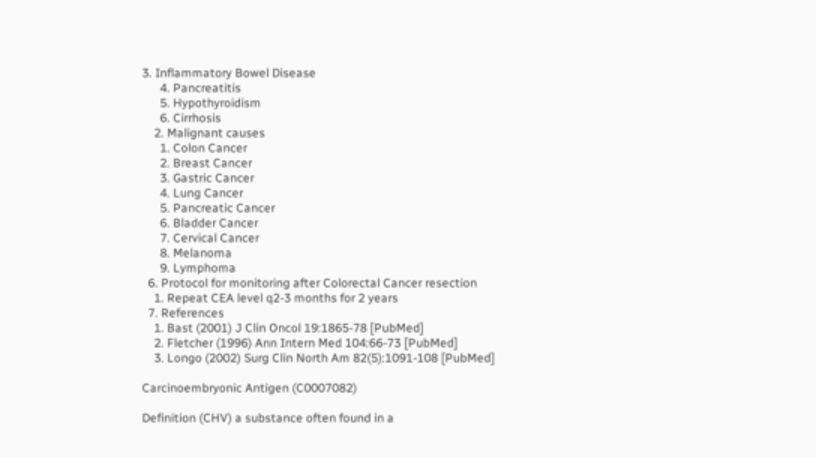3. Inflammatory Bowel Disease
      4. Pancreatitis
      5. Hypothyroidism
      6. Cirrhosis
    2. Malignant causes
      1. Colon Cancer
      2. Breast Cancer
      3. Gastric Cancer
      4. Lung Cancer
      5. Pancreatic Cancer
      6. Bladder Cancer
      7. Cervical Cancer
      8. Melanoma
      9. Lymphoma
  6. Protocol for monitoring after Colorectal Cancer resection
    1. Repeat CEA level q2-3 months for 2 years
  7. References
    1. Bast (2001) J Clin Oncol 19:1865-78 [PubMed]
    2. Fletcher (1996) Ann Intern Med 104:66-73 [PubMed]
    3. Longo (2002) Surg Clin North Am 82(5):1091-108 [PubMed]

Carcinoembryonic Antigen (C0007082)

Definition (CHV) a substance often found in a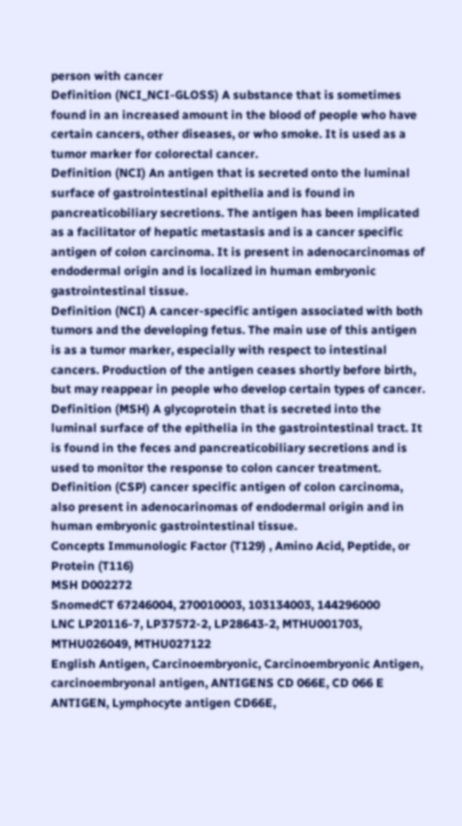person with cancer
Definition (NCI_NCI-GLOSS) A substance that is sometimes found in an increased amount in the blood of people who have certain cancers, other diseases, or who smoke. It is used as a tumor marker for colorectal cancer.
Definition (NCI) An antigen that is secreted onto the luminal surface of gastrointestinal epithelia and is found in pancreaticobiliary secretions. The antigen has been implicated as a facilitator of hepatic metastasis and is a cancer specific antigen of colon carcinoma. It is present in adenocarcinomas of endodermal origin and is localized in human embryonic gastrointestinal tissue.
Definition (NCI) A cancer-specific antigen associated with both tumors and the developing fetus. The main use of this antigen is as a tumor marker, especially with respect to intestinal cancers. Production of the antigen ceases shortly before birth, but may reappear in people who develop certain types of cancer.
Definition (MSH) A glycoprotein that is secreted into the luminal surface of the epithelia in the gastrointestinal tract. It is found in the feces and pancreaticobiliary secretions and is used to monitor the response to colon cancer treatment.
Definition (CSP) cancer specific antigen of colon carcinoma, also present in adenocarinomas of endodermal origin and in human embryonic gastrointestinal tissue.
Concepts Immunologic Factor (T129) , Amino Acid, Peptide, or Protein (T116)
MSH D002272
SnomedCT 67246004, 270010003, 103134003, 144296000
LNC LP20116-7, LP37572-2, LP28643-2, MTHU001703, MTHU026049, MTHU027122
English Antigen, Carcinoembryonic, Carcinoembryonic Antigen, carcinoembryonal antigen, ANTIGENS CD 066E, CD 066 E ANTIGEN, Lymphocyte antigen CD66E,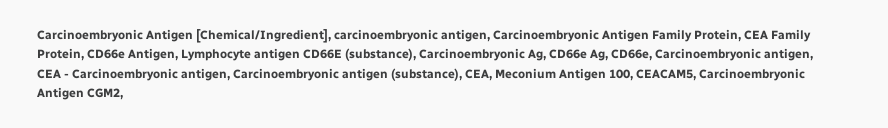Carcinoembryonic Antigen [Chemical/Ingredient], carcinoembryonic antigen, Carcinoembryonic Antigen Family Protein, CEA Family Protein, CD66e Antigen, Lymphocyte antigen CD66E (substance), Carcinoembryonic Ag, CD66e Ag, CD66e, Carcinoembryonic antigen, CEA - Carcinoembryonic antigen, Carcinoembryonic antigen (substance), CEA, Meconium Antigen 100, CEACAM5, Carcinoembryonic Antigen CGM2,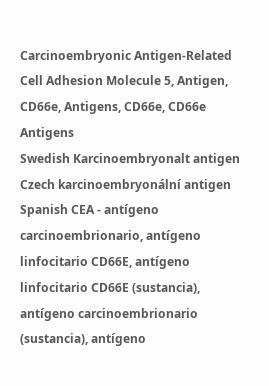Carcinoembryonic Antigen-Related Cell Adhesion Molecule 5, Antigen, CD66e, Antigens, CD66e, CD66e Antigens
Swedish Karcinoembryonalt antigen
Czech karcinoembryonální antigen
Spanish CEA - antígeno carcinoembrionario, antígeno linfocitario CD66E, antígeno linfocitario CD66E (sustancia), antígeno carcinoembrionario (sustancia), antígeno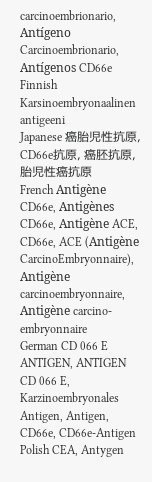carcinoembrionario, Antígeno Carcinoembrionario, Antígenos CD66e
Finnish Karsinoembryonaalinen antigeeni
Japanese 癌胎児性抗原, CD66e抗原, 癌胚抗原, 胎児性癌抗原
French Antigène CD66e, Antigènes CD66e, Antigène ACE, CD66e, ACE (Antigène CarcinoEmbryonnaire), Antigène carcinoembryonnaire, Antigène carcino-embryonnaire
German CD 066 E ANTIGEN, ANTIGEN CD 066 E, Karzinoembryonales Antigen, Antigen, CD66e, CD66e-Antigen
Polish CEA, Antygen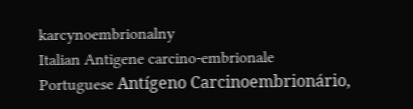karcynoembrionalny
Italian Antigene carcino-embrionale
Portuguese Antígeno Carcinoembrionário,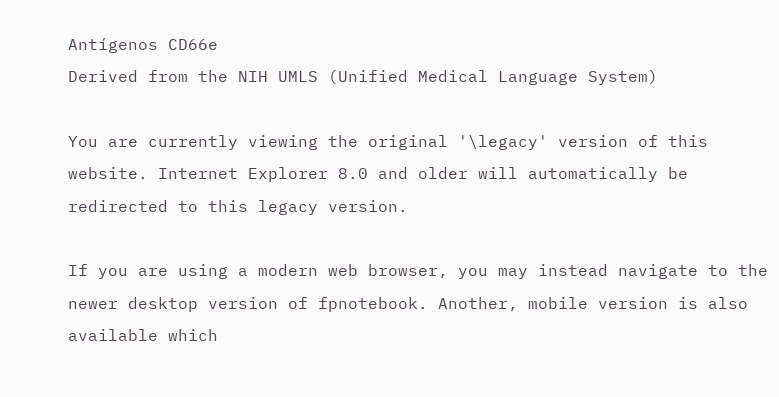Antígenos CD66e
Derived from the NIH UMLS (Unified Medical Language System)

You are currently viewing the original '\legacy' version of this website. Internet Explorer 8.0 and older will automatically be redirected to this legacy version.

If you are using a modern web browser, you may instead navigate to the newer desktop version of fpnotebook. Another, mobile version is also available which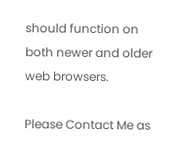should function on both newer and older web browsers.

Please Contact Me as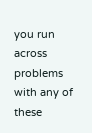you run across problems with any of these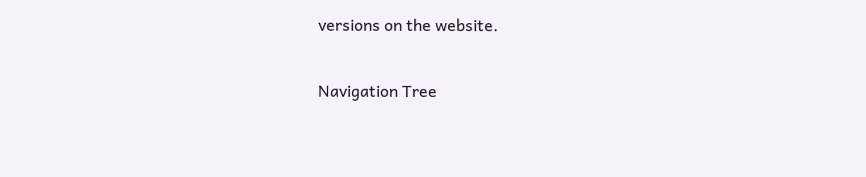versions on the website.

Navigation Tree